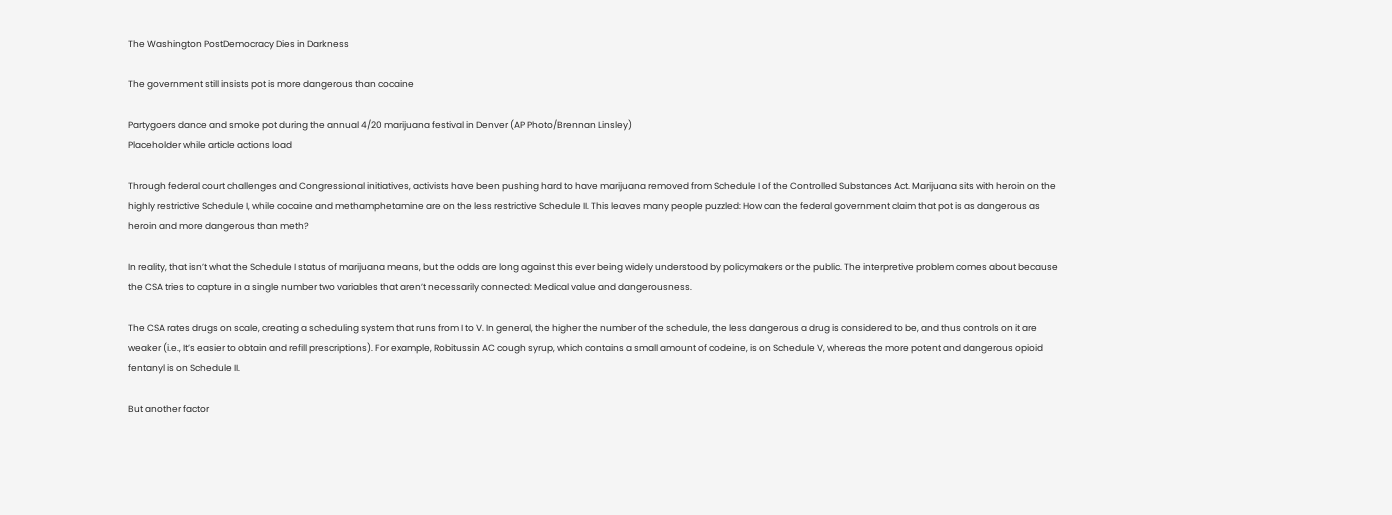The Washington PostDemocracy Dies in Darkness

The government still insists pot is more dangerous than cocaine

Partygoers dance and smoke pot during the annual 4/20 marijuana festival in Denver (AP Photo/Brennan Linsley)
Placeholder while article actions load

Through federal court challenges and Congressional initiatives, activists have been pushing hard to have marijuana removed from Schedule I of the Controlled Substances Act. Marijuana sits with heroin on the highly restrictive Schedule I, while cocaine and methamphetamine are on the less restrictive Schedule II. This leaves many people puzzled: How can the federal government claim that pot is as dangerous as heroin and more dangerous than meth?

In reality, that isn’t what the Schedule I status of marijuana means, but the odds are long against this ever being widely understood by policymakers or the public. The interpretive problem comes about because the CSA tries to capture in a single number two variables that aren’t necessarily connected: Medical value and dangerousness.

The CSA rates drugs on scale, creating a scheduling system that runs from I to V. In general, the higher the number of the schedule, the less dangerous a drug is considered to be, and thus controls on it are weaker (i.e., It’s easier to obtain and refill prescriptions). For example, Robitussin AC cough syrup, which contains a small amount of codeine, is on Schedule V, whereas the more potent and dangerous opioid fentanyl is on Schedule II.

But another factor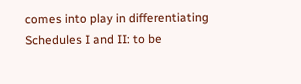comes into play in differentiating Schedules I and II: to be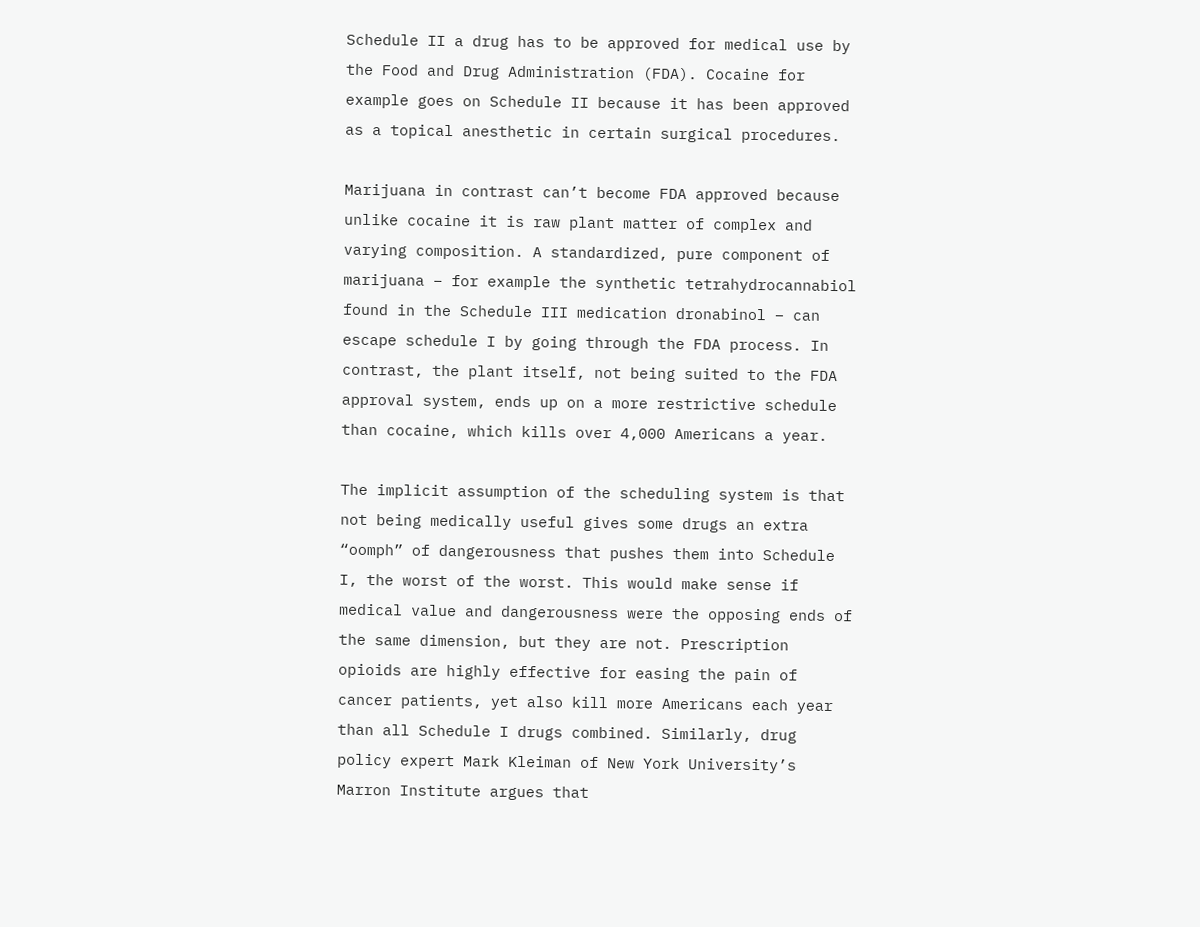Schedule II a drug has to be approved for medical use by the Food and Drug Administration (FDA). Cocaine for example goes on Schedule II because it has been approved as a topical anesthetic in certain surgical procedures.

Marijuana in contrast can’t become FDA approved because unlike cocaine it is raw plant matter of complex and varying composition. A standardized, pure component of marijuana – for example the synthetic tetrahydrocannabiol found in the Schedule III medication dronabinol – can escape schedule I by going through the FDA process. In contrast, the plant itself, not being suited to the FDA approval system, ends up on a more restrictive schedule than cocaine, which kills over 4,000 Americans a year.

The implicit assumption of the scheduling system is that not being medically useful gives some drugs an extra “oomph” of dangerousness that pushes them into Schedule I, the worst of the worst. This would make sense if medical value and dangerousness were the opposing ends of the same dimension, but they are not. Prescription opioids are highly effective for easing the pain of cancer patients, yet also kill more Americans each year than all Schedule I drugs combined. Similarly, drug policy expert Mark Kleiman of New York University’s Marron Institute argues that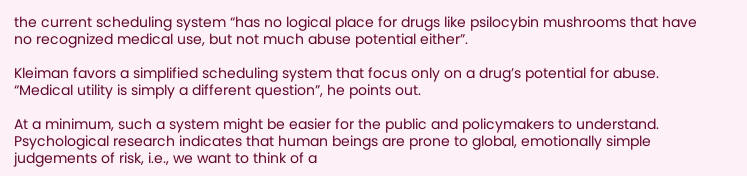the current scheduling system “has no logical place for drugs like psilocybin mushrooms that have no recognized medical use, but not much abuse potential either”.

Kleiman favors a simplified scheduling system that focus only on a drug’s potential for abuse. “Medical utility is simply a different question”, he points out.

At a minimum, such a system might be easier for the public and policymakers to understand. Psychological research indicates that human beings are prone to global, emotionally simple judgements of risk, i.e., we want to think of a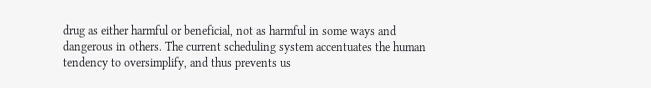drug as either harmful or beneficial, not as harmful in some ways and dangerous in others. The current scheduling system accentuates the human tendency to oversimplify, and thus prevents us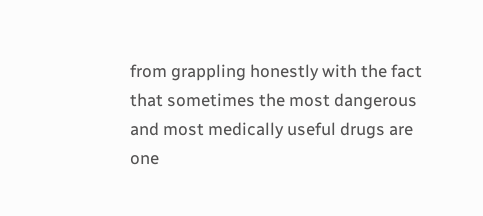from grappling honestly with the fact that sometimes the most dangerous and most medically useful drugs are one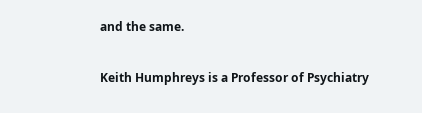and the same.

Keith Humphreys is a Professor of Psychiatry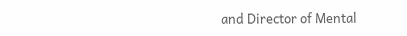and Director of Mental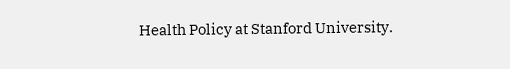Health Policy at Stanford University.